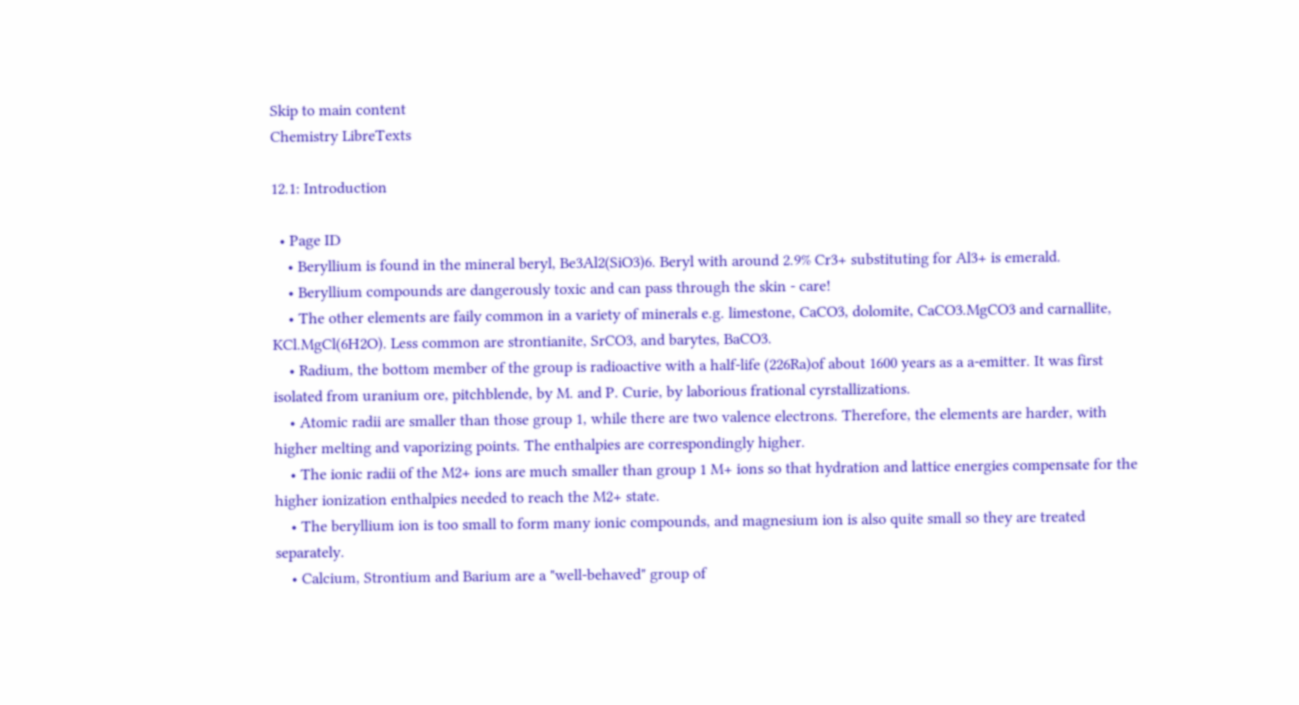Skip to main content
Chemistry LibreTexts

12.1: Introduction

  • Page ID
    • Beryllium is found in the mineral beryl, Be3Al2(SiO3)6. Beryl with around 2.9% Cr3+ substituting for Al3+ is emerald.
    • Beryllium compounds are dangerously toxic and can pass through the skin - care!
    • The other elements are faily common in a variety of minerals e.g. limestone, CaCO3, dolomite, CaCO3.MgCO3 and carnallite, KCl.MgCl(6H2O). Less common are strontianite, SrCO3, and barytes, BaCO3.
    • Radium, the bottom member of the group is radioactive with a half-life (226Ra)of about 1600 years as a a-emitter. It was first isolated from uranium ore, pitchblende, by M. and P. Curie, by laborious frational cyrstallizations.
    • Atomic radii are smaller than those group 1, while there are two valence electrons. Therefore, the elements are harder, with higher melting and vaporizing points. The enthalpies are correspondingly higher.
    • The ionic radii of the M2+ ions are much smaller than group 1 M+ ions so that hydration and lattice energies compensate for the higher ionization enthalpies needed to reach the M2+ state.
    • The beryllium ion is too small to form many ionic compounds, and magnesium ion is also quite small so they are treated separately.
    • Calcium, Strontium and Barium are a "well-behaved" group of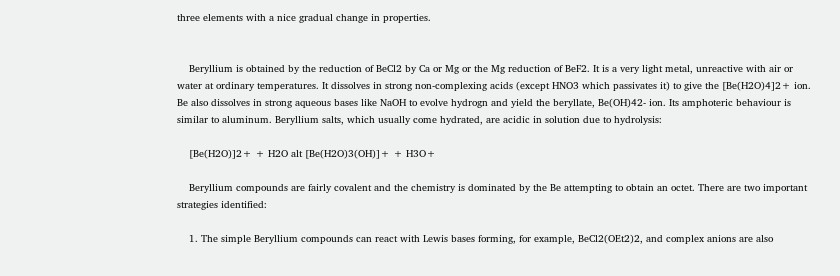three elements with a nice gradual change in properties.


    Beryllium is obtained by the reduction of BeCl2 by Ca or Mg or the Mg reduction of BeF2. It is a very light metal, unreactive with air or water at ordinary temperatures. It dissolves in strong non-complexing acids (except HNO3 which passivates it) to give the [Be(H2O)4]2+ ion. Be also dissolves in strong aqueous bases like NaOH to evolve hydrogn and yield the beryllate, Be(OH)42- ion. Its amphoteric behaviour is similar to aluminum. Beryllium salts, which usually come hydrated, are acidic in solution due to hydrolysis:

    [Be(H2O)]2+ + H2O alt [Be(H2O)3(OH)]+ + H3O+

    Beryllium compounds are fairly covalent and the chemistry is dominated by the Be attempting to obtain an octet. There are two important strategies identified:

    1. The simple Beryllium compounds can react with Lewis bases forming, for example, BeCl2(OEt2)2, and complex anions are also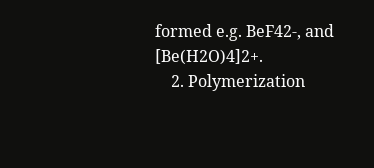formed e.g. BeF42-, and [Be(H2O)4]2+.
    2. Polymerization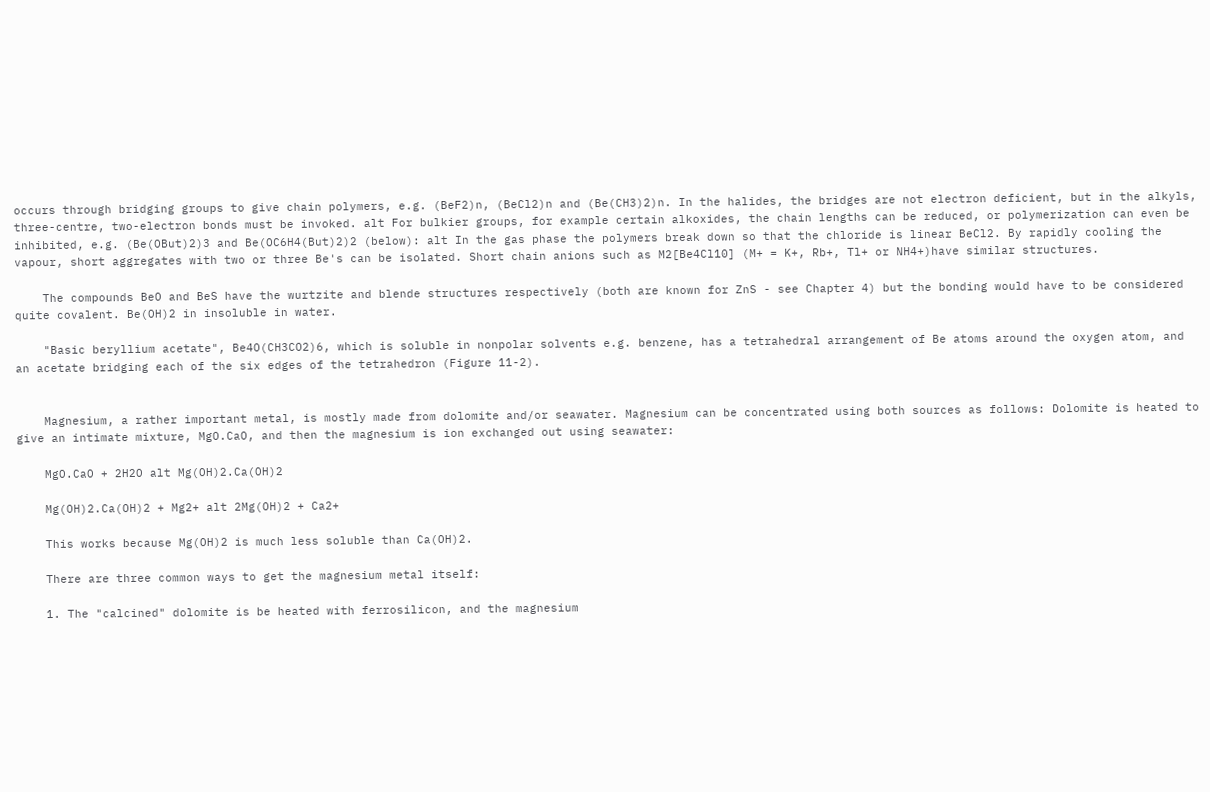occurs through bridging groups to give chain polymers, e.g. (BeF2)n, (BeCl2)n and (Be(CH3)2)n. In the halides, the bridges are not electron deficient, but in the alkyls, three-centre, two-electron bonds must be invoked. alt For bulkier groups, for example certain alkoxides, the chain lengths can be reduced, or polymerization can even be inhibited, e.g. (Be(OBut)2)3 and Be(OC6H4(But)2)2 (below): alt In the gas phase the polymers break down so that the chloride is linear BeCl2. By rapidly cooling the vapour, short aggregates with two or three Be's can be isolated. Short chain anions such as M2[Be4Cl10] (M+ = K+, Rb+, Tl+ or NH4+)have similar structures.

    The compounds BeO and BeS have the wurtzite and blende structures respectively (both are known for ZnS - see Chapter 4) but the bonding would have to be considered quite covalent. Be(OH)2 in insoluble in water.

    "Basic beryllium acetate", Be4O(CH3CO2)6, which is soluble in nonpolar solvents e.g. benzene, has a tetrahedral arrangement of Be atoms around the oxygen atom, and an acetate bridging each of the six edges of the tetrahedron (Figure 11-2).


    Magnesium, a rather important metal, is mostly made from dolomite and/or seawater. Magnesium can be concentrated using both sources as follows: Dolomite is heated to give an intimate mixture, MgO.CaO, and then the magnesium is ion exchanged out using seawater:

    MgO.CaO + 2H2O alt Mg(OH)2.Ca(OH)2

    Mg(OH)2.Ca(OH)2 + Mg2+ alt 2Mg(OH)2 + Ca2+

    This works because Mg(OH)2 is much less soluble than Ca(OH)2.

    There are three common ways to get the magnesium metal itself:

    1. The "calcined" dolomite is be heated with ferrosilicon, and the magnesium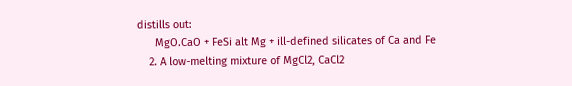distills out:
      MgO.CaO + FeSi alt Mg + ill-defined silicates of Ca and Fe
    2. A low-melting mixture of MgCl2, CaCl2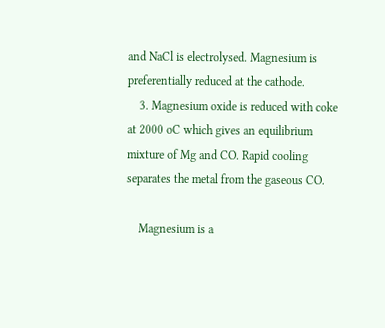and NaCl is electrolysed. Magnesium is preferentially reduced at the cathode.
    3. Magnesium oxide is reduced with coke at 2000 oC which gives an equilibrium mixture of Mg and CO. Rapid cooling separates the metal from the gaseous CO.

    Magnesium is a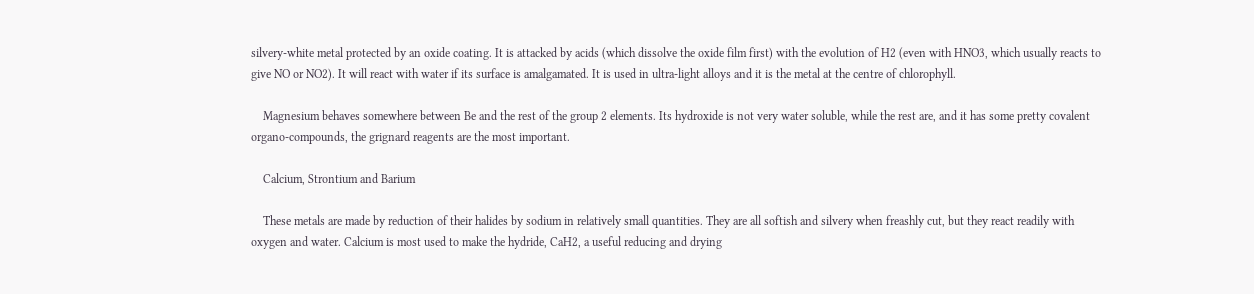silvery-white metal protected by an oxide coating. It is attacked by acids (which dissolve the oxide film first) with the evolution of H2 (even with HNO3, which usually reacts to give NO or NO2). It will react with water if its surface is amalgamated. It is used in ultra-light alloys and it is the metal at the centre of chlorophyll.

    Magnesium behaves somewhere between Be and the rest of the group 2 elements. Its hydroxide is not very water soluble, while the rest are, and it has some pretty covalent organo-compounds, the grignard reagents are the most important.

    Calcium, Strontium and Barium

    These metals are made by reduction of their halides by sodium in relatively small quantities. They are all softish and silvery when freashly cut, but they react readily with oxygen and water. Calcium is most used to make the hydride, CaH2, a useful reducing and drying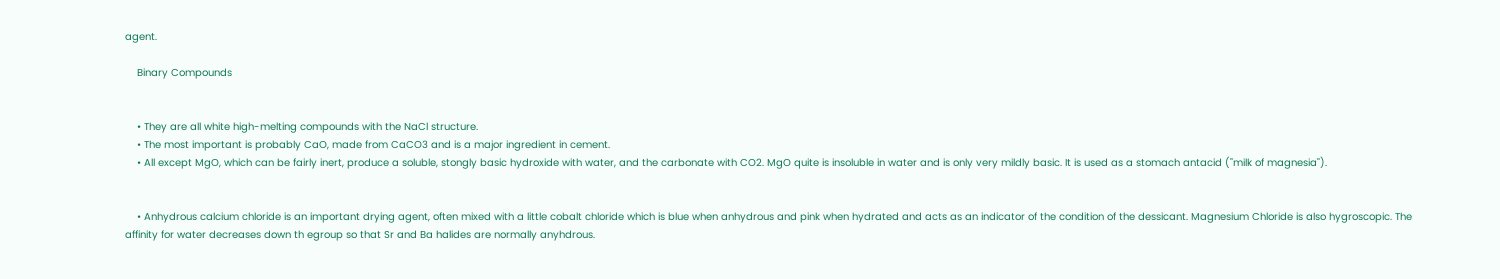agent.

    Binary Compounds


    • They are all white high-melting compounds with the NaCl structure.
    • The most important is probably CaO, made from CaCO3 and is a major ingredient in cement.
    • All except MgO, which can be fairly inert, produce a soluble, stongly basic hydroxide with water, and the carbonate with CO2. MgO quite is insoluble in water and is only very mildly basic. It is used as a stomach antacid ("milk of magnesia").


    • Anhydrous calcium chloride is an important drying agent, often mixed with a little cobalt chloride which is blue when anhydrous and pink when hydrated and acts as an indicator of the condition of the dessicant. Magnesium Chloride is also hygroscopic. The affinity for water decreases down th egroup so that Sr and Ba halides are normally anyhdrous.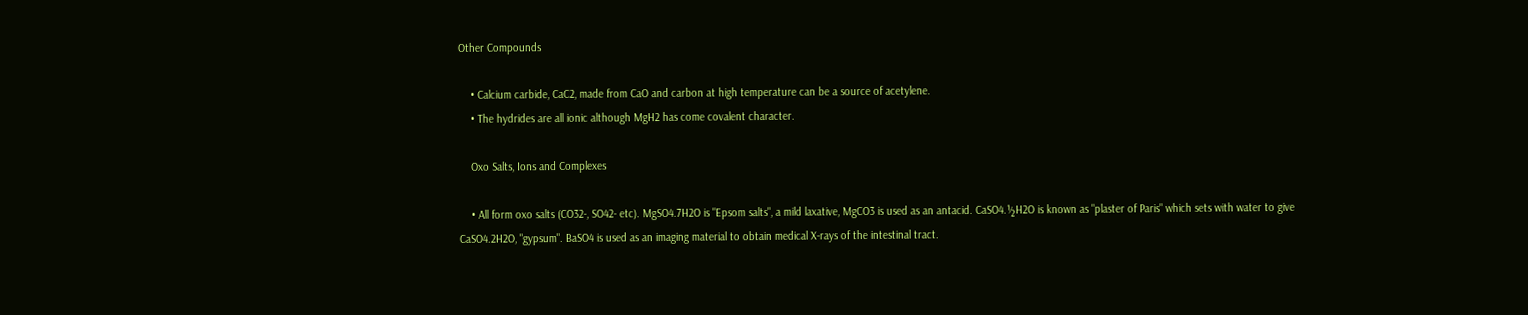Other Compounds

    • Calcium carbide, CaC2, made from CaO and carbon at high temperature can be a source of acetylene.
    • The hydrides are all ionic although MgH2 has come covalent character.

    Oxo Salts, Ions and Complexes

    • All form oxo salts (CO32-, SO42- etc). MgSO4.7H2O is "Epsom salts", a mild laxative, MgCO3 is used as an antacid. CaSO4.½H2O is known as "plaster of Paris" which sets with water to give CaSO4.2H2O, "gypsum". BaSO4 is used as an imaging material to obtain medical X-rays of the intestinal tract.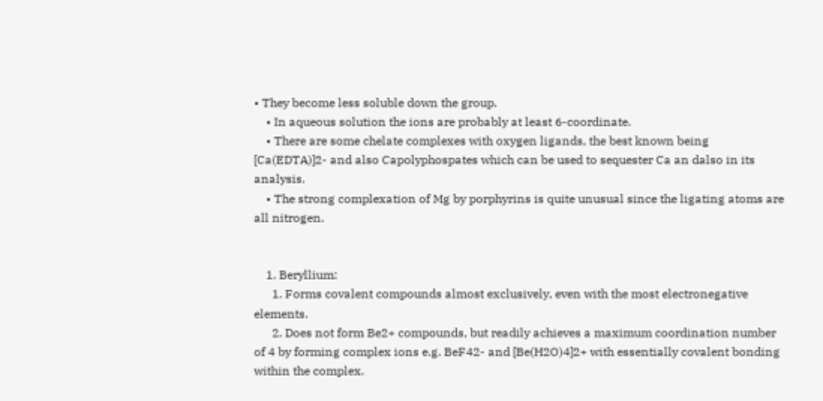• They become less soluble down the group.
    • In aqueous solution the ions are probably at least 6-coordinate.
    • There are some chelate complexes with oxygen ligands, the best known being [Ca(EDTA)]2- and also Capolyphospates which can be used to sequester Ca an dalso in its analysis.
    • The strong complexation of Mg by porphyrins is quite unusual since the ligating atoms are all nitrogen.


    1. Beryllium:
      1. Forms covalent compounds almost exclusively, even with the most electronegative elements.
      2. Does not form Be2+ compounds, but readily achieves a maximum coordination number of 4 by forming complex ions e.g. BeF42- and [Be(H2O)4]2+ with essentially covalent bonding within the complex.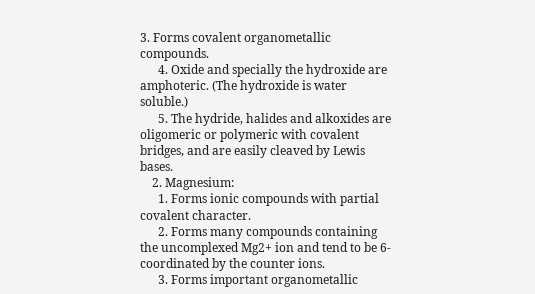3. Forms covalent organometallic compounds.
      4. Oxide and specially the hydroxide are amphoteric. (The hydroxide is water soluble.)
      5. The hydride, halides and alkoxides are oligomeric or polymeric with covalent bridges, and are easily cleaved by Lewis bases.
    2. Magnesium:
      1. Forms ionic compounds with partial covalent character.
      2. Forms many compounds containing the uncomplexed Mg2+ ion and tend to be 6-coordinated by the counter ions.
      3. Forms important organometallic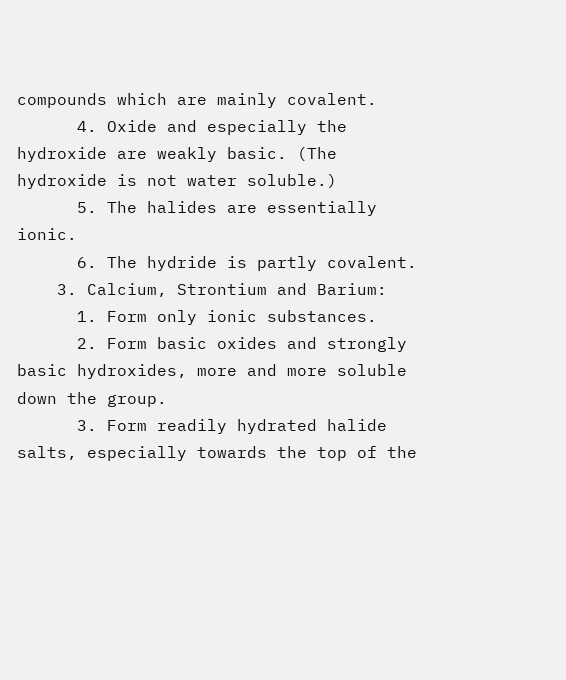compounds which are mainly covalent.
      4. Oxide and especially the hydroxide are weakly basic. (The hydroxide is not water soluble.)
      5. The halides are essentially ionic.
      6. The hydride is partly covalent.
    3. Calcium, Strontium and Barium:
      1. Form only ionic substances.
      2. Form basic oxides and strongly basic hydroxides, more and more soluble down the group.
      3. Form readily hydrated halide salts, especially towards the top of the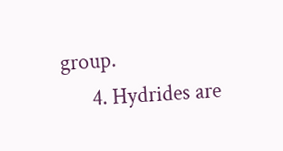group.
      4. Hydrides are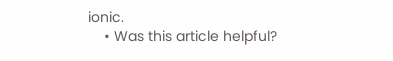ionic.
    • Was this article helpful?